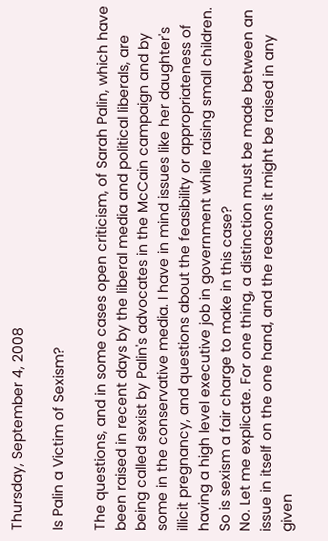Thursday, September 4, 2008

Is Palin a Victim of Sexism?

The questions, and in some cases open criticism, of Sarah Palin, which have been raised in recent days by the liberal media and political liberals, are being called sexist by Palin's advocates in the McCain campaign and by some in the conservative media. I have in mind issues like her daughter's illicit pregnancy, and questions about the feasibility or appropriateness of having a high level executive job in government while raising small children. So is sexism a fair charge to make in this case?
No. Let me explicate. For one thing, a distinction must be made between an issue in itself on the one hand, and the reasons it might be raised in any given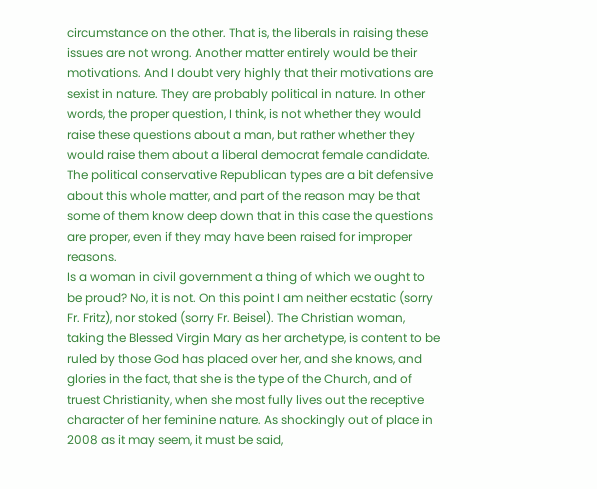circumstance on the other. That is, the liberals in raising these issues are not wrong. Another matter entirely would be their motivations. And I doubt very highly that their motivations are sexist in nature. They are probably political in nature. In other words, the proper question, I think, is not whether they would raise these questions about a man, but rather whether they would raise them about a liberal democrat female candidate. The political conservative Republican types are a bit defensive about this whole matter, and part of the reason may be that some of them know deep down that in this case the questions are proper, even if they may have been raised for improper reasons.
Is a woman in civil government a thing of which we ought to be proud? No, it is not. On this point I am neither ecstatic (sorry Fr. Fritz), nor stoked (sorry Fr. Beisel). The Christian woman, taking the Blessed Virgin Mary as her archetype, is content to be ruled by those God has placed over her, and she knows, and glories in the fact, that she is the type of the Church, and of truest Christianity, when she most fully lives out the receptive character of her feminine nature. As shockingly out of place in 2008 as it may seem, it must be said,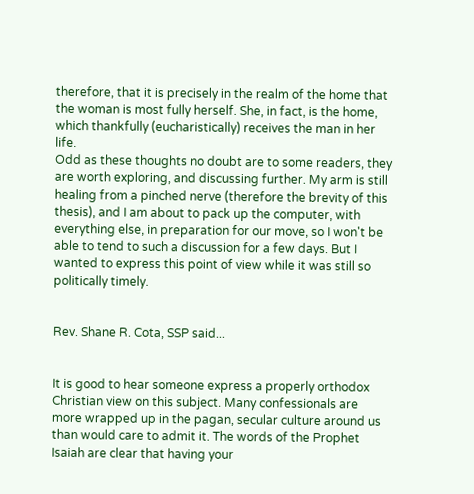therefore, that it is precisely in the realm of the home that the woman is most fully herself. She, in fact, is the home, which thankfully (eucharistically) receives the man in her life.
Odd as these thoughts no doubt are to some readers, they are worth exploring, and discussing further. My arm is still healing from a pinched nerve (therefore the brevity of this thesis), and I am about to pack up the computer, with everything else, in preparation for our move, so I won't be able to tend to such a discussion for a few days. But I wanted to express this point of view while it was still so politically timely.


Rev. Shane R. Cota, SSP said...


It is good to hear someone express a properly orthodox Christian view on this subject. Many confessionals are more wrapped up in the pagan, secular culture around us than would care to admit it. The words of the Prophet Isaiah are clear that having your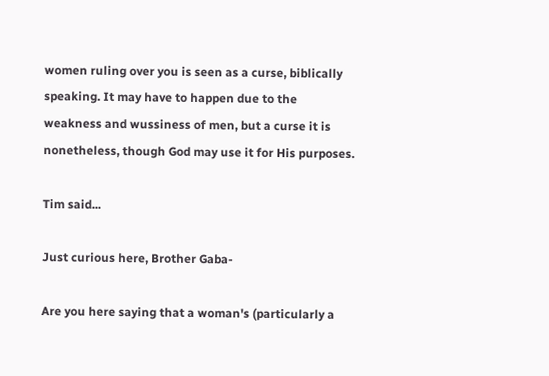women ruling over you is seen as a curse, biblically speaking. It may have to happen due to the weakness and wussiness of men, but a curse it is nonetheless, though God may use it for His purposes.

Tim said...

Just curious here, Brother Gaba-

Are you here saying that a woman's (particularly a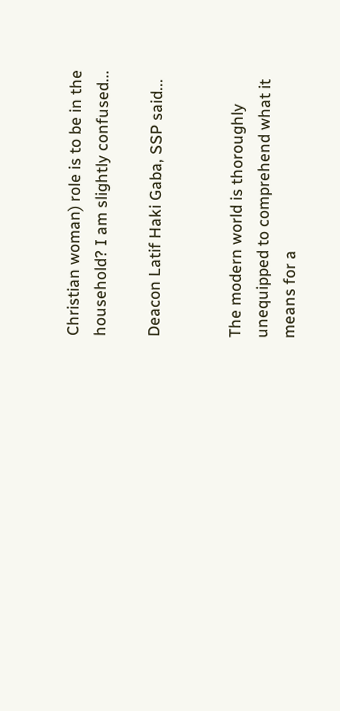Christian woman) role is to be in the household? I am slightly confused...

Deacon Latif Haki Gaba, SSP said...


The modern world is thoroughly unequipped to comprehend what it means for a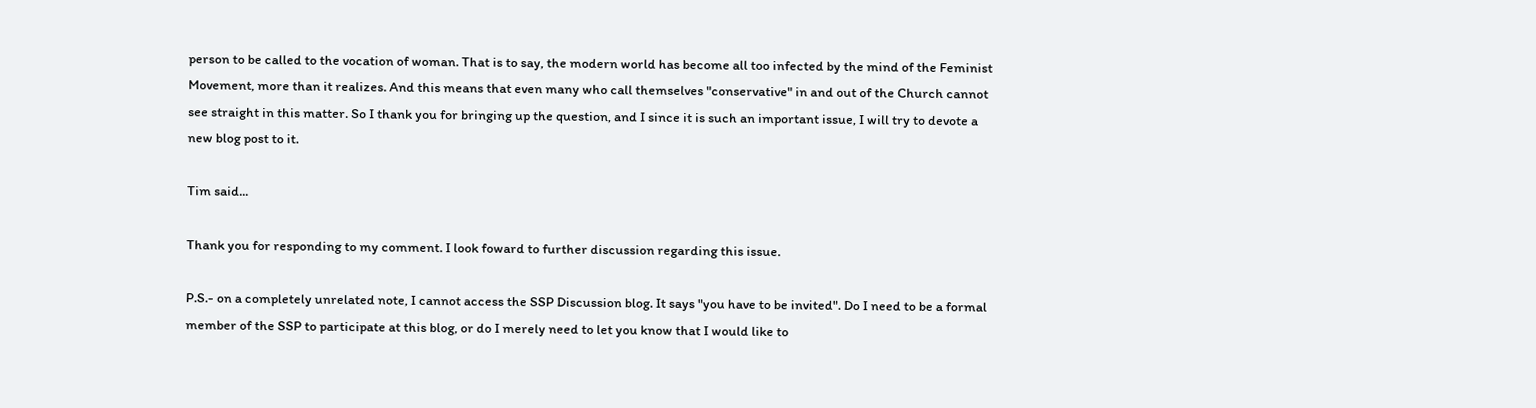person to be called to the vocation of woman. That is to say, the modern world has become all too infected by the mind of the Feminist Movement, more than it realizes. And this means that even many who call themselves "conservative" in and out of the Church cannot see straight in this matter. So I thank you for bringing up the question, and I since it is such an important issue, I will try to devote a new blog post to it.

Tim said...

Thank you for responding to my comment. I look foward to further discussion regarding this issue.

P.S.- on a completely unrelated note, I cannot access the SSP Discussion blog. It says "you have to be invited". Do I need to be a formal member of the SSP to participate at this blog, or do I merely need to let you know that I would like to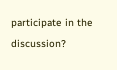participate in the discussion?